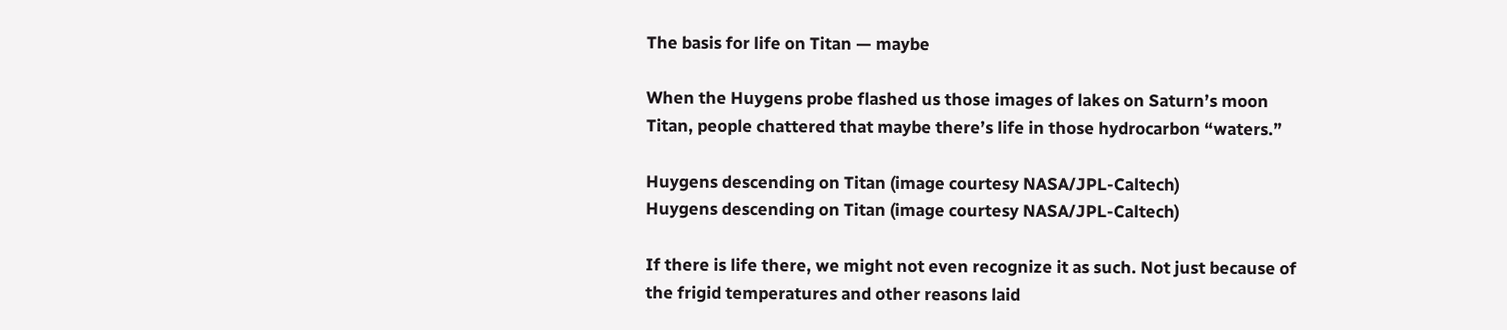The basis for life on Titan — maybe

When the Huygens probe flashed us those images of lakes on Saturn’s moon Titan, people chattered that maybe there’s life in those hydrocarbon “waters.”

Huygens descending on Titan (image courtesy NASA/JPL-Caltech)
Huygens descending on Titan (image courtesy NASA/JPL-Caltech)

If there is life there, we might not even recognize it as such. Not just because of the frigid temperatures and other reasons laid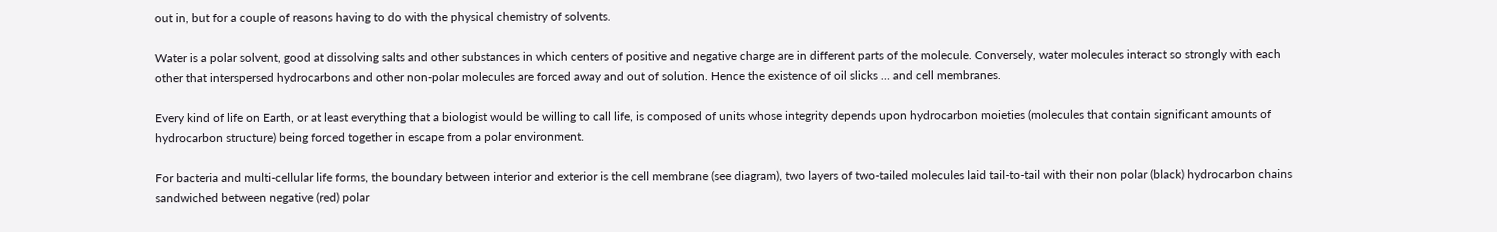out in, but for a couple of reasons having to do with the physical chemistry of solvents.

Water is a polar solvent, good at dissolving salts and other substances in which centers of positive and negative charge are in different parts of the molecule. Conversely, water molecules interact so strongly with each other that interspersed hydrocarbons and other non-polar molecules are forced away and out of solution. Hence the existence of oil slicks … and cell membranes.

Every kind of life on Earth, or at least everything that a biologist would be willing to call life, is composed of units whose integrity depends upon hydrocarbon moieties (molecules that contain significant amounts of hydrocarbon structure) being forced together in escape from a polar environment.

For bacteria and multi-cellular life forms, the boundary between interior and exterior is the cell membrane (see diagram), two layers of two-tailed molecules laid tail-to-tail with their non polar (black) hydrocarbon chains sandwiched between negative (red) polar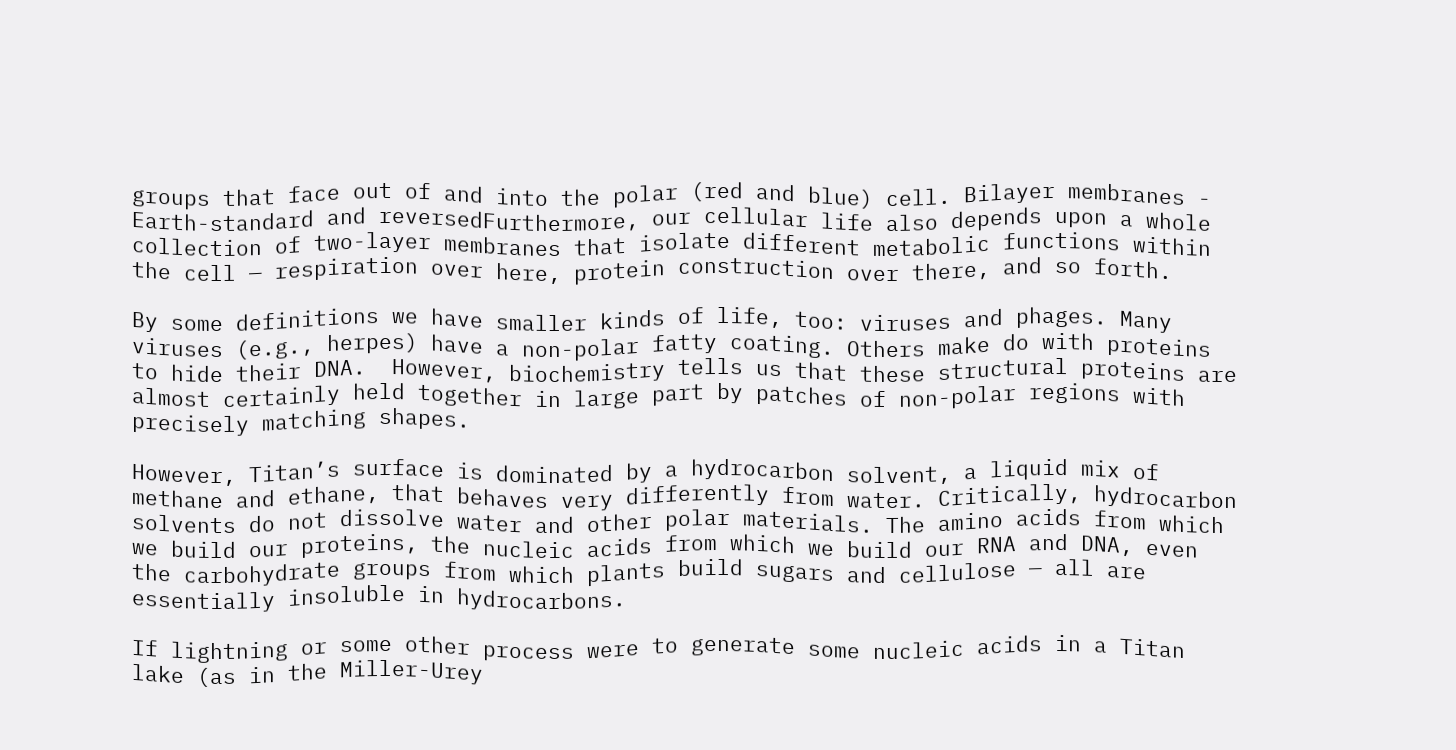groups that face out of and into the polar (red and blue) cell. Bilayer membranes - Earth-standard and reversedFurthermore, our cellular life also depends upon a whole collection of two-layer membranes that isolate different metabolic functions within the cell — respiration over here, protein construction over there, and so forth.

By some definitions we have smaller kinds of life, too: viruses and phages. Many viruses (e.g., herpes) have a non-polar fatty coating. Others make do with proteins to hide their DNA.  However, biochemistry tells us that these structural proteins are almost certainly held together in large part by patches of non-polar regions with precisely matching shapes.

However, Titan’s surface is dominated by a hydrocarbon solvent, a liquid mix of methane and ethane, that behaves very differently from water. Critically, hydrocarbon solvents do not dissolve water and other polar materials. The amino acids from which we build our proteins, the nucleic acids from which we build our RNA and DNA, even the carbohydrate groups from which plants build sugars and cellulose — all are essentially insoluble in hydrocarbons.

If lightning or some other process were to generate some nucleic acids in a Titan lake (as in the Miller-Urey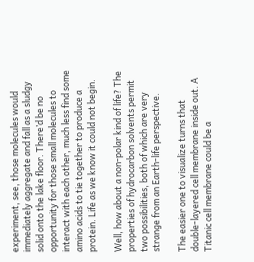experiment, see, those molecules would immediately aggregate and fall as a sludgy solid onto the lake floor. There’d be no opportunity for those small molecules to interact with each other, much less find some amino acids to tie together to produce a protein. Life as we know it could not begin.

Well, how about a non-polar kind of life? The properties of hydrocarbon solvents permit two possibilities, both of which are very strange from an Earth-life perspective.

The easier one to visualize turns that double-layered cell membrane inside out. A Titanic cell membrane could be a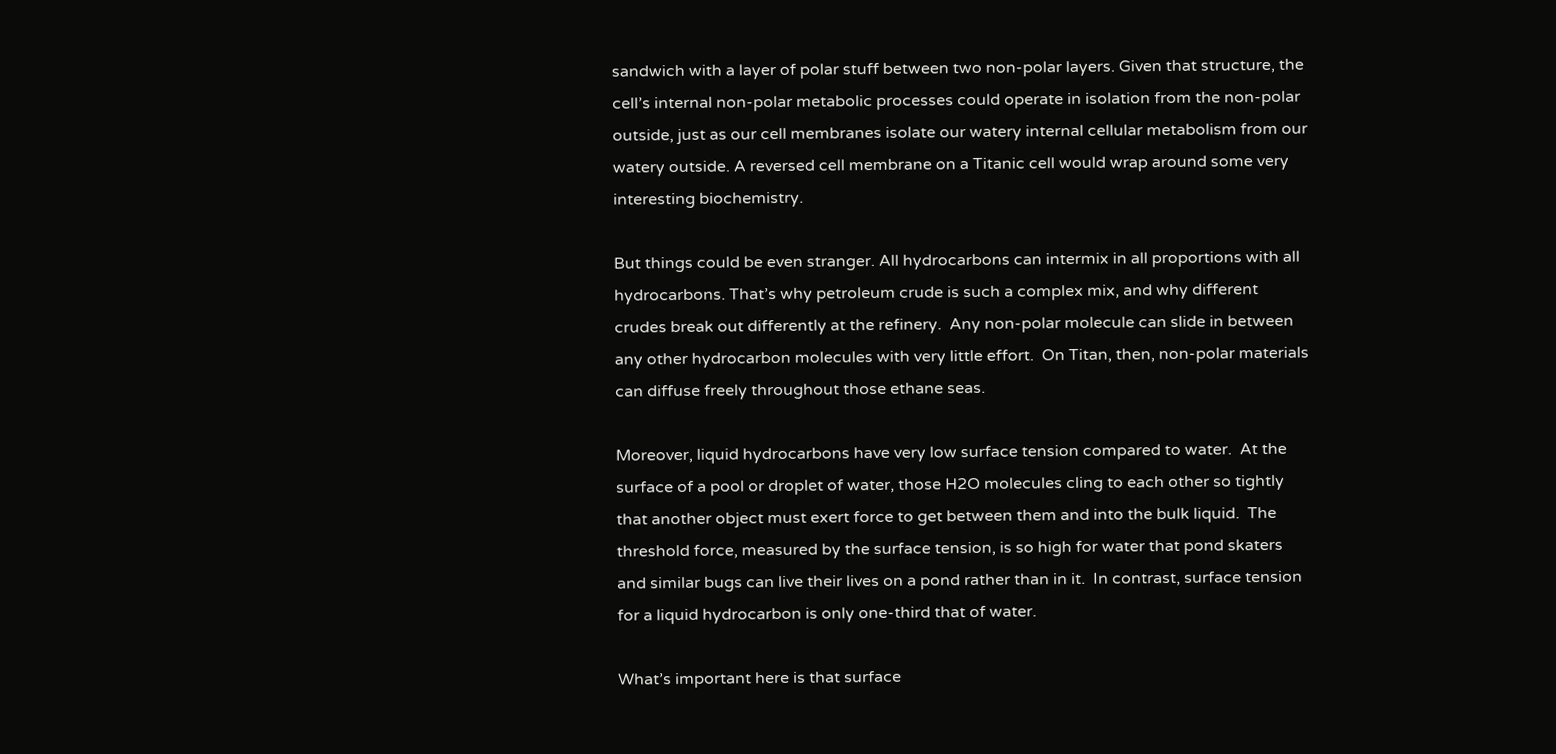sandwich with a layer of polar stuff between two non-polar layers. Given that structure, the cell’s internal non-polar metabolic processes could operate in isolation from the non-polar outside, just as our cell membranes isolate our watery internal cellular metabolism from our watery outside. A reversed cell membrane on a Titanic cell would wrap around some very interesting biochemistry.

But things could be even stranger. All hydrocarbons can intermix in all proportions with all hydrocarbons. That’s why petroleum crude is such a complex mix, and why different crudes break out differently at the refinery.  Any non-polar molecule can slide in between any other hydrocarbon molecules with very little effort.  On Titan, then, non-polar materials can diffuse freely throughout those ethane seas.

Moreover, liquid hydrocarbons have very low surface tension compared to water.  At the surface of a pool or droplet of water, those H2O molecules cling to each other so tightly that another object must exert force to get between them and into the bulk liquid.  The threshold force, measured by the surface tension, is so high for water that pond skaters and similar bugs can live their lives on a pond rather than in it.  In contrast, surface tension for a liquid hydrocarbon is only one-third that of water.

What’s important here is that surface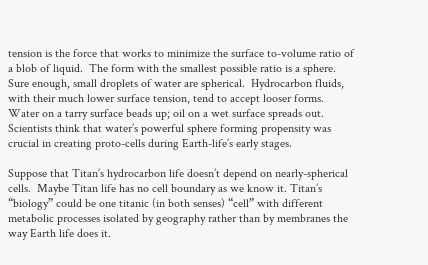tension is the force that works to minimize the surface to-volume ratio of a blob of liquid.  The form with the smallest possible ratio is a sphere.  Sure enough, small droplets of water are spherical.  Hydrocarbon fluids, with their much lower surface tension, tend to accept looser forms.  Water on a tarry surface beads up; oil on a wet surface spreads out.  Scientists think that water’s powerful sphere forming propensity was crucial in creating proto-cells during Earth-life’s early stages.

Suppose that Titan’s hydrocarbon life doesn’t depend on nearly-spherical cells.  Maybe Titan life has no cell boundary as we know it. Titan’s “biology” could be one titanic (in both senses) “cell” with different metabolic processes isolated by geography rather than by membranes the way Earth life does it.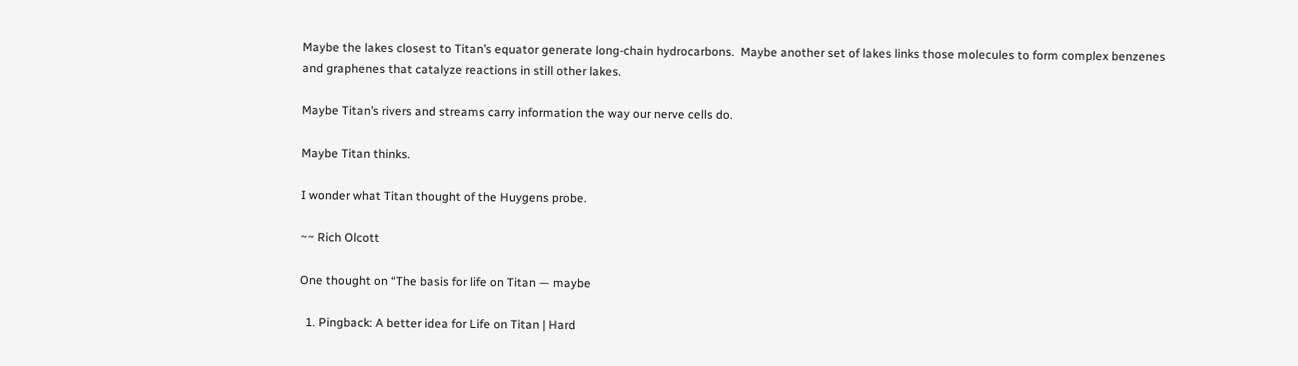Maybe the lakes closest to Titan’s equator generate long-chain hydrocarbons.  Maybe another set of lakes links those molecules to form complex benzenes and graphenes that catalyze reactions in still other lakes.

Maybe Titan’s rivers and streams carry information the way our nerve cells do.

Maybe Titan thinks.

I wonder what Titan thought of the Huygens probe.

~~ Rich Olcott

One thought on “The basis for life on Titan — maybe

  1. Pingback: A better idea for Life on Titan | Hard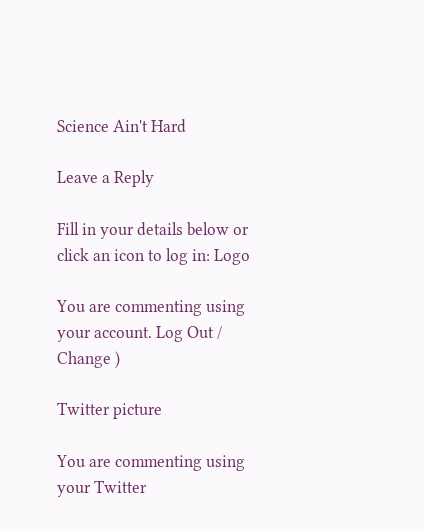Science Ain't Hard

Leave a Reply

Fill in your details below or click an icon to log in: Logo

You are commenting using your account. Log Out /  Change )

Twitter picture

You are commenting using your Twitter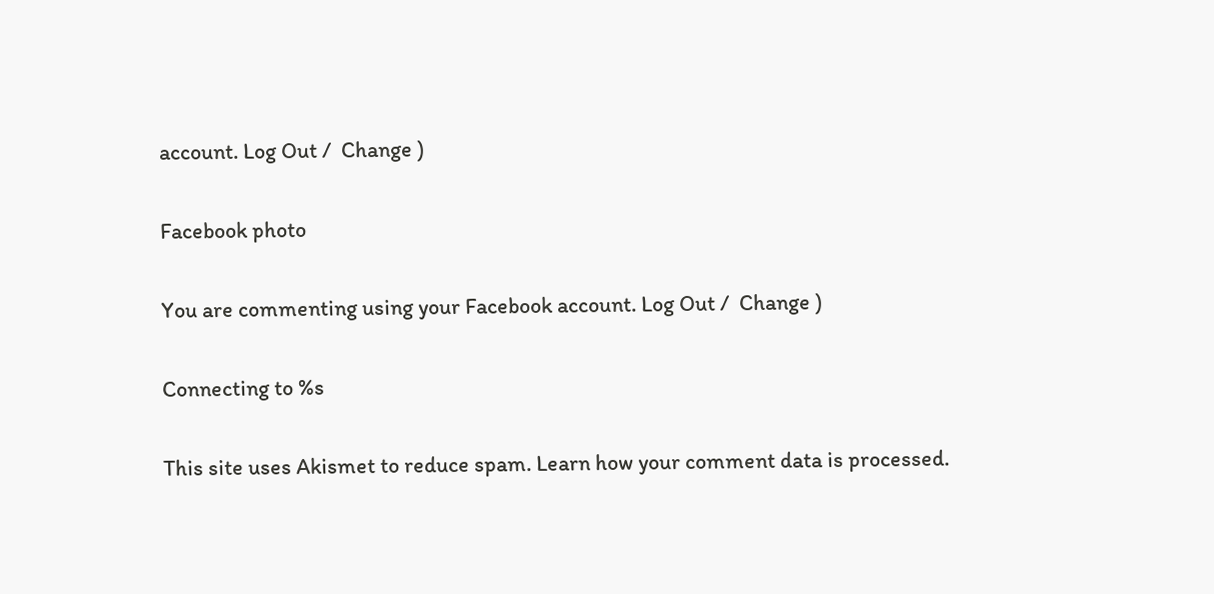account. Log Out /  Change )

Facebook photo

You are commenting using your Facebook account. Log Out /  Change )

Connecting to %s

This site uses Akismet to reduce spam. Learn how your comment data is processed.